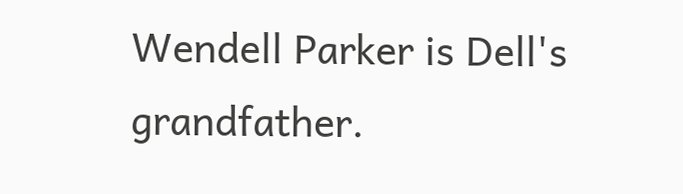Wendell Parker is Dell's grandfather.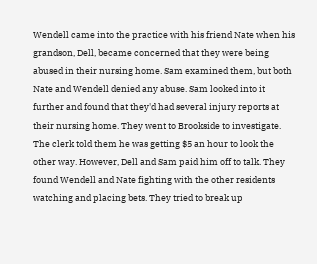Wendell came into the practice with his friend Nate when his grandson, Dell, became concerned that they were being abused in their nursing home. Sam examined them, but both Nate and Wendell denied any abuse. Sam looked into it further and found that they'd had several injury reports at their nursing home. They went to Brookside to investigate. The clerk told them he was getting $5 an hour to look the other way. However, Dell and Sam paid him off to talk. They found Wendell and Nate fighting with the other residents watching and placing bets. They tried to break up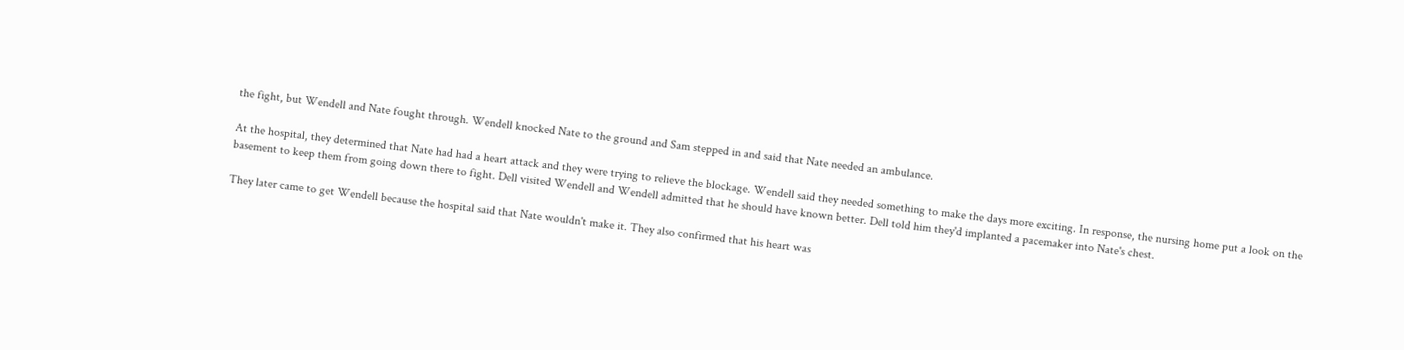the fight, but Wendell and Nate fought through. Wendell knocked Nate to the ground and Sam stepped in and said that Nate needed an ambulance.

At the hospital, they determined that Nate had had a heart attack and they were trying to relieve the blockage. Wendell said they needed something to make the days more exciting. In response, the nursing home put a look on the basement to keep them from going down there to fight. Dell visited Wendell and Wendell admitted that he should have known better. Dell told him they'd implanted a pacemaker into Nate's chest.

They later came to get Wendell because the hospital said that Nate wouldn't make it. They also confirmed that his heart was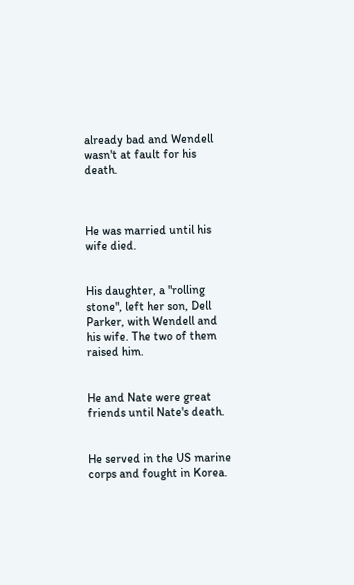already bad and Wendell wasn't at fault for his death.



He was married until his wife died.


His daughter, a "rolling stone", left her son, Dell Parker, with Wendell and his wife. The two of them raised him.


He and Nate were great friends until Nate's death.


He served in the US marine corps and fought in Korea.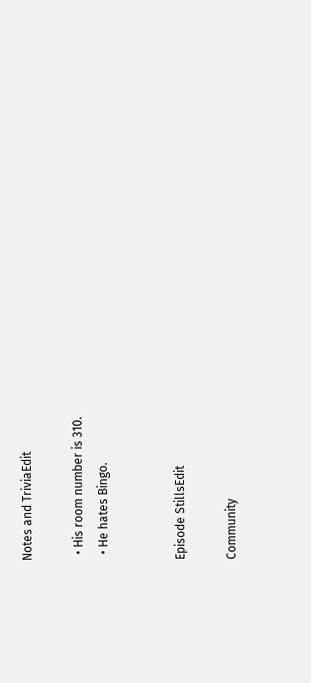Notes and TriviaEdit

  • His room number is 310.
  • He hates Bingo.


Episode StillsEdit

Community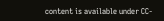content is available under CC-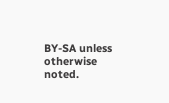BY-SA unless otherwise noted.